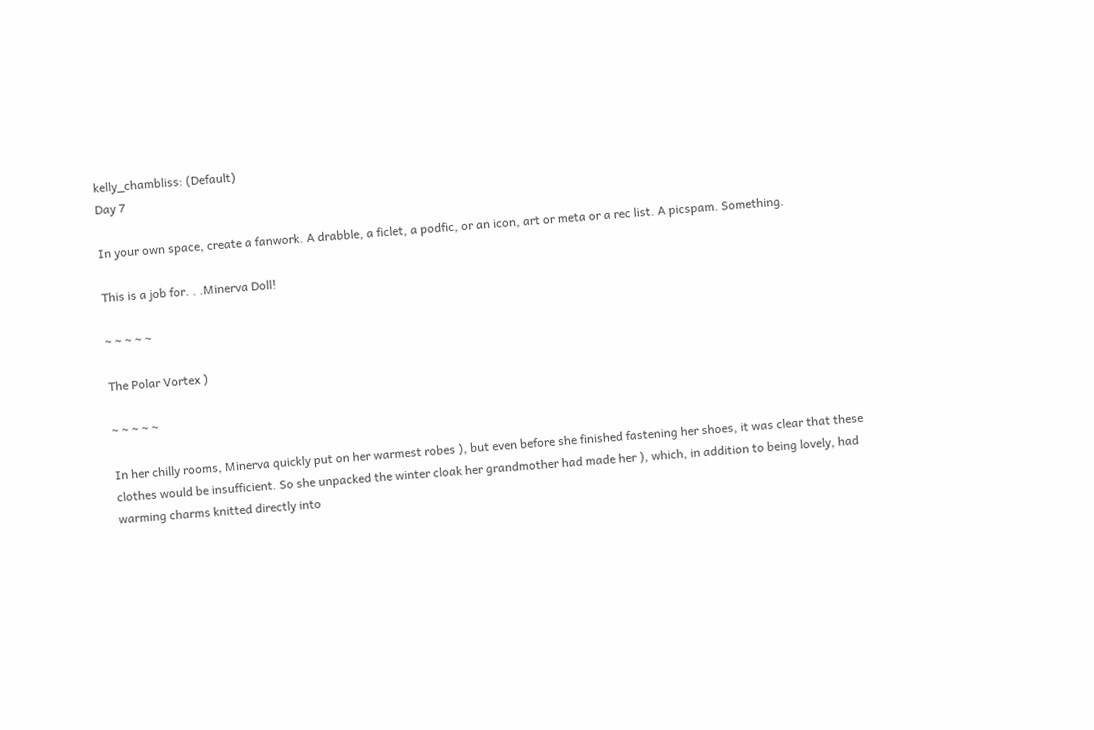kelly_chambliss: (Default)
Day 7

In your own space, create a fanwork. A drabble, a ficlet, a podfic, or an icon, art or meta or a rec list. A picspam. Something.

This is a job for. . .Minerva Doll!

~ ~ ~ ~ ~

The Polar Vortex )

~ ~ ~ ~ ~

In her chilly rooms, Minerva quickly put on her warmest robes ), but even before she finished fastening her shoes, it was clear that these clothes would be insufficient. So she unpacked the winter cloak her grandmother had made her ), which, in addition to being lovely, had warming charms knitted directly into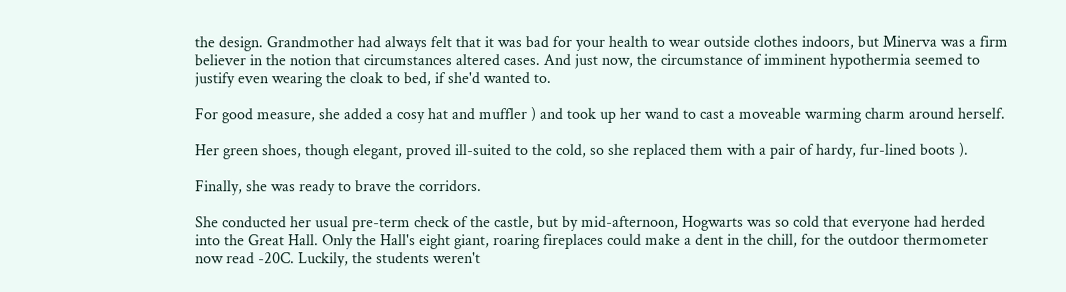the design. Grandmother had always felt that it was bad for your health to wear outside clothes indoors, but Minerva was a firm believer in the notion that circumstances altered cases. And just now, the circumstance of imminent hypothermia seemed to justify even wearing the cloak to bed, if she'd wanted to.

For good measure, she added a cosy hat and muffler ) and took up her wand to cast a moveable warming charm around herself.

Her green shoes, though elegant, proved ill-suited to the cold, so she replaced them with a pair of hardy, fur-lined boots ).

Finally, she was ready to brave the corridors.

She conducted her usual pre-term check of the castle, but by mid-afternoon, Hogwarts was so cold that everyone had herded into the Great Hall. Only the Hall's eight giant, roaring fireplaces could make a dent in the chill, for the outdoor thermometer now read -20C. Luckily, the students weren't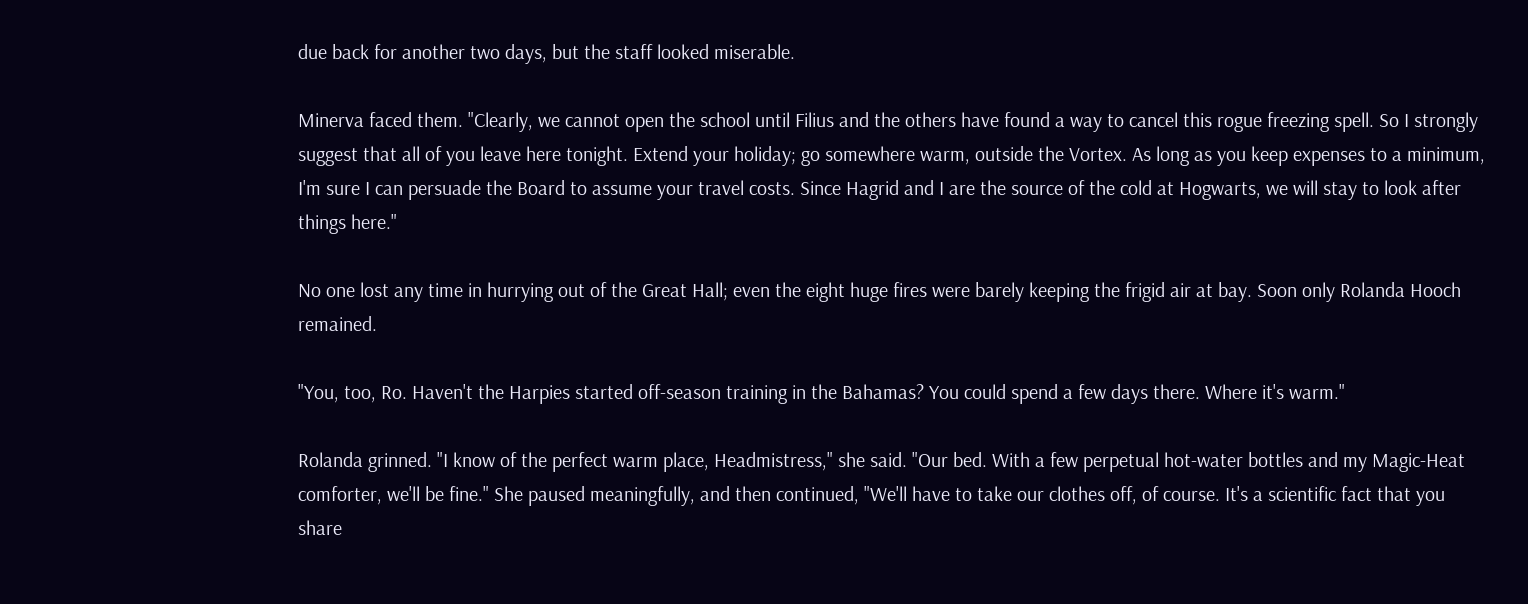due back for another two days, but the staff looked miserable.

Minerva faced them. "Clearly, we cannot open the school until Filius and the others have found a way to cancel this rogue freezing spell. So I strongly suggest that all of you leave here tonight. Extend your holiday; go somewhere warm, outside the Vortex. As long as you keep expenses to a minimum, I'm sure I can persuade the Board to assume your travel costs. Since Hagrid and I are the source of the cold at Hogwarts, we will stay to look after things here."

No one lost any time in hurrying out of the Great Hall; even the eight huge fires were barely keeping the frigid air at bay. Soon only Rolanda Hooch remained.

"You, too, Ro. Haven't the Harpies started off-season training in the Bahamas? You could spend a few days there. Where it's warm."

Rolanda grinned. "I know of the perfect warm place, Headmistress," she said. "Our bed. With a few perpetual hot-water bottles and my Magic-Heat comforter, we'll be fine." She paused meaningfully, and then continued, "We'll have to take our clothes off, of course. It's a scientific fact that you share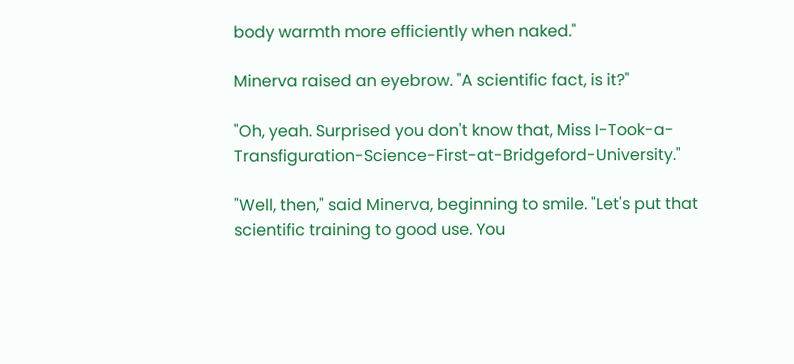body warmth more efficiently when naked."

Minerva raised an eyebrow. "A scientific fact, is it?"

"Oh, yeah. Surprised you don't know that, Miss I-Took-a-Transfiguration-Science-First-at-Bridgeford-University."

"Well, then," said Minerva, beginning to smile. "Let's put that scientific training to good use. You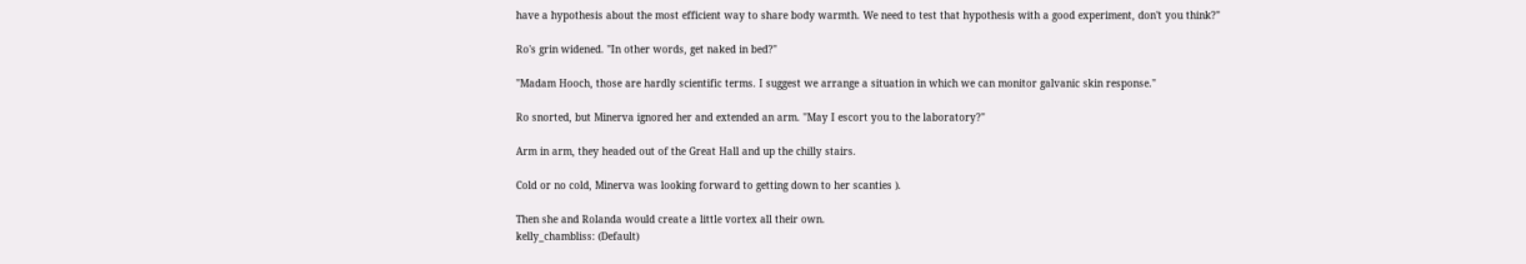have a hypothesis about the most efficient way to share body warmth. We need to test that hypothesis with a good experiment, don't you think?"

Ro's grin widened. "In other words, get naked in bed?"

"Madam Hooch, those are hardly scientific terms. I suggest we arrange a situation in which we can monitor galvanic skin response."

Ro snorted, but Minerva ignored her and extended an arm. "May I escort you to the laboratory?"

Arm in arm, they headed out of the Great Hall and up the chilly stairs.

Cold or no cold, Minerva was looking forward to getting down to her scanties ).

Then she and Rolanda would create a little vortex all their own.
kelly_chambliss: (Default)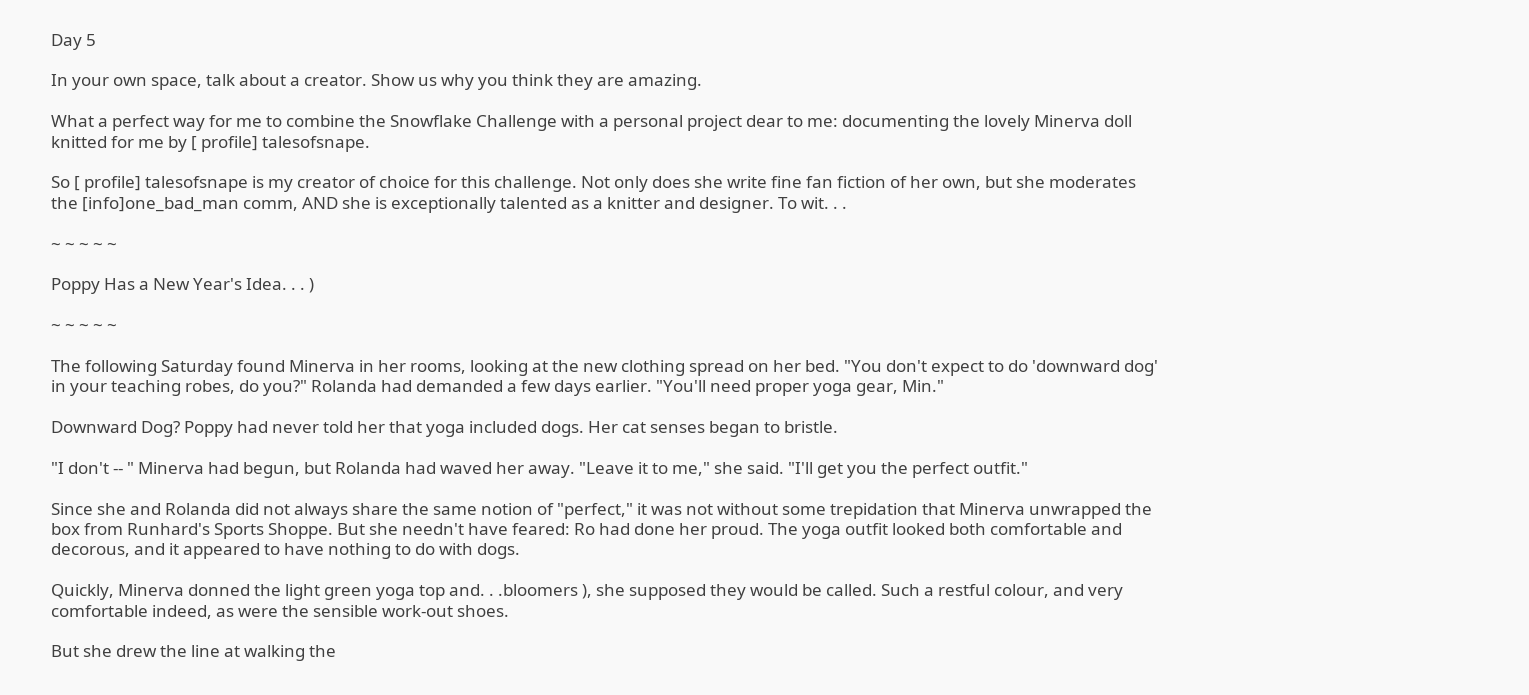Day 5

In your own space, talk about a creator. Show us why you think they are amazing.

What a perfect way for me to combine the Snowflake Challenge with a personal project dear to me: documenting the lovely Minerva doll knitted for me by [ profile] talesofsnape.

So [ profile] talesofsnape is my creator of choice for this challenge. Not only does she write fine fan fiction of her own, but she moderates the [info]one_bad_man comm, AND she is exceptionally talented as a knitter and designer. To wit. . .

~ ~ ~ ~ ~

Poppy Has a New Year's Idea. . . )

~ ~ ~ ~ ~

The following Saturday found Minerva in her rooms, looking at the new clothing spread on her bed. "You don't expect to do 'downward dog' in your teaching robes, do you?" Rolanda had demanded a few days earlier. "You'll need proper yoga gear, Min."

Downward Dog? Poppy had never told her that yoga included dogs. Her cat senses began to bristle.

"I don't -- " Minerva had begun, but Rolanda had waved her away. "Leave it to me," she said. "I'll get you the perfect outfit."

Since she and Rolanda did not always share the same notion of "perfect," it was not without some trepidation that Minerva unwrapped the box from Runhard's Sports Shoppe. But she needn't have feared: Ro had done her proud. The yoga outfit looked both comfortable and decorous, and it appeared to have nothing to do with dogs.

Quickly, Minerva donned the light green yoga top and. . .bloomers ), she supposed they would be called. Such a restful colour, and very comfortable indeed, as were the sensible work-out shoes.

But she drew the line at walking the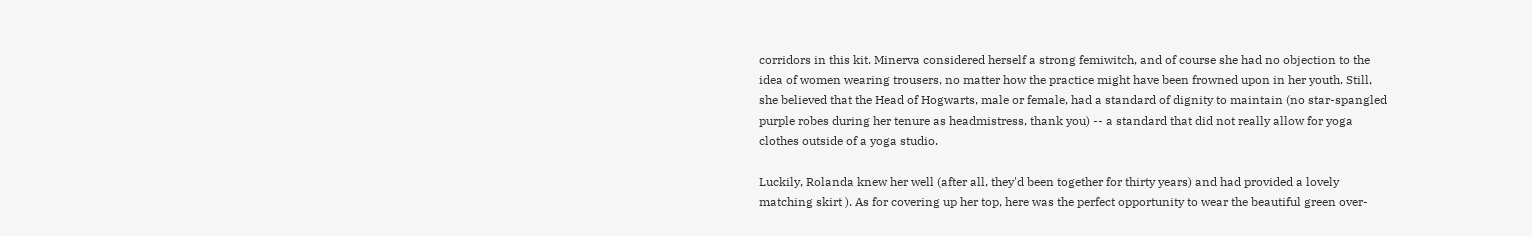corridors in this kit. Minerva considered herself a strong femiwitch, and of course she had no objection to the idea of women wearing trousers, no matter how the practice might have been frowned upon in her youth. Still, she believed that the Head of Hogwarts, male or female, had a standard of dignity to maintain (no star-spangled purple robes during her tenure as headmistress, thank you) -- a standard that did not really allow for yoga clothes outside of a yoga studio.

Luckily, Rolanda knew her well (after all, they'd been together for thirty years) and had provided a lovely matching skirt ). As for covering up her top, here was the perfect opportunity to wear the beautiful green over-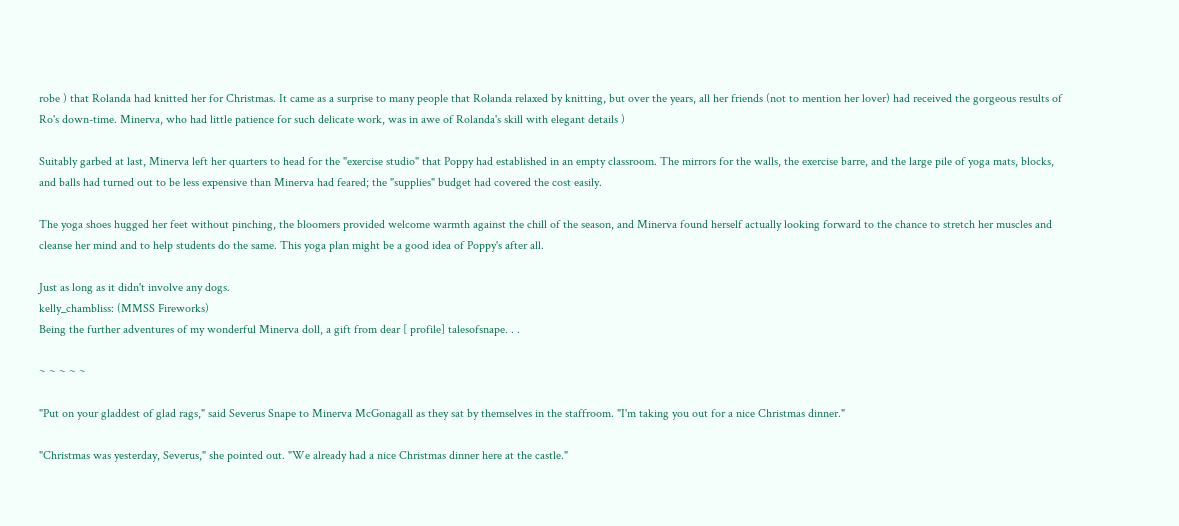robe ) that Rolanda had knitted her for Christmas. It came as a surprise to many people that Rolanda relaxed by knitting, but over the years, all her friends (not to mention her lover) had received the gorgeous results of Ro's down-time. Minerva, who had little patience for such delicate work, was in awe of Rolanda's skill with elegant details )

Suitably garbed at last, Minerva left her quarters to head for the "exercise studio" that Poppy had established in an empty classroom. The mirrors for the walls, the exercise barre, and the large pile of yoga mats, blocks, and balls had turned out to be less expensive than Minerva had feared; the "supplies" budget had covered the cost easily.

The yoga shoes hugged her feet without pinching, the bloomers provided welcome warmth against the chill of the season, and Minerva found herself actually looking forward to the chance to stretch her muscles and cleanse her mind and to help students do the same. This yoga plan might be a good idea of Poppy's after all.

Just as long as it didn't involve any dogs.
kelly_chambliss: (MMSS Fireworks)
Being the further adventures of my wonderful Minerva doll, a gift from dear [ profile] talesofsnape. . .

~ ~ ~ ~ ~

"Put on your gladdest of glad rags," said Severus Snape to Minerva McGonagall as they sat by themselves in the staffroom. "I'm taking you out for a nice Christmas dinner."

"Christmas was yesterday, Severus," she pointed out. "We already had a nice Christmas dinner here at the castle."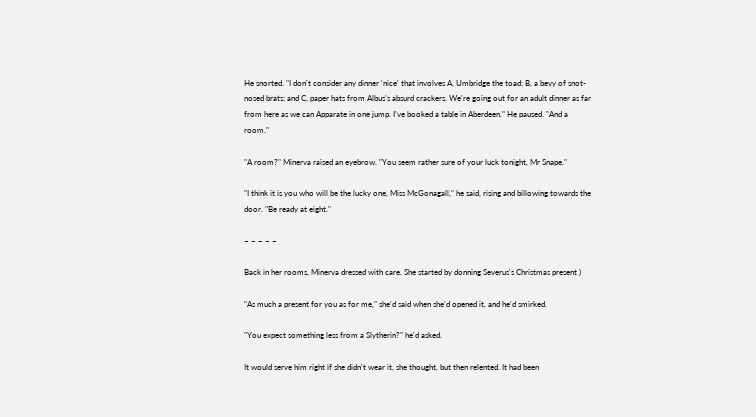He snorted. "I don't consider any dinner 'nice' that involves A, Umbridge the toad; B, a bevy of snot-nosed brats; and C, paper hats from Albus's absurd crackers. We're going out for an adult dinner as far from here as we can Apparate in one jump. I've booked a table in Aberdeen." He paused. "And a room."

"A room?" Minerva raised an eyebrow. "You seem rather sure of your luck tonight, Mr Snape."

"I think it is you who will be the lucky one, Miss McGonagall," he said, rising and billowing towards the door. "Be ready at eight."

~ ~ ~ ~ ~

Back in her rooms, Minerva dressed with care. She started by donning Severus's Christmas present )

"As much a present for you as for me," she'd said when she'd opened it, and he'd smirked.

"You expect something less from a Slytherin?" he'd asked.

It would serve him right if she didn't wear it, she thought, but then relented. It had been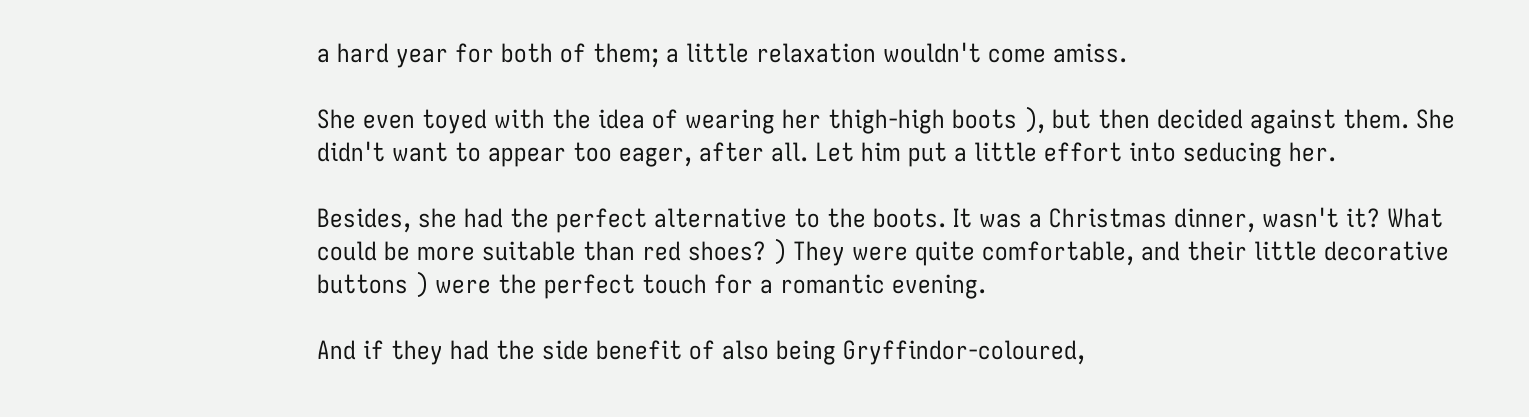a hard year for both of them; a little relaxation wouldn't come amiss.

She even toyed with the idea of wearing her thigh-high boots ), but then decided against them. She didn't want to appear too eager, after all. Let him put a little effort into seducing her.

Besides, she had the perfect alternative to the boots. It was a Christmas dinner, wasn't it? What could be more suitable than red shoes? ) They were quite comfortable, and their little decorative buttons ) were the perfect touch for a romantic evening.

And if they had the side benefit of also being Gryffindor-coloured,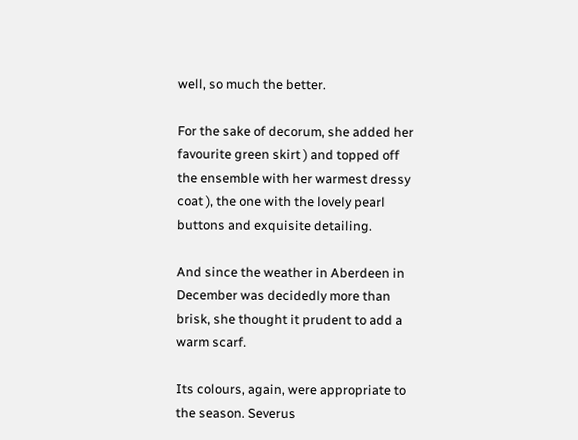well, so much the better.

For the sake of decorum, she added her favourite green skirt ) and topped off the ensemble with her warmest dressy coat ), the one with the lovely pearl buttons and exquisite detailing.

And since the weather in Aberdeen in December was decidedly more than brisk, she thought it prudent to add a warm scarf.

Its colours, again, were appropriate to the season. Severus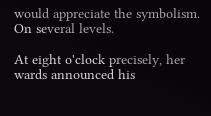would appreciate the symbolism. On several levels.

At eight o'clock precisely, her wards announced his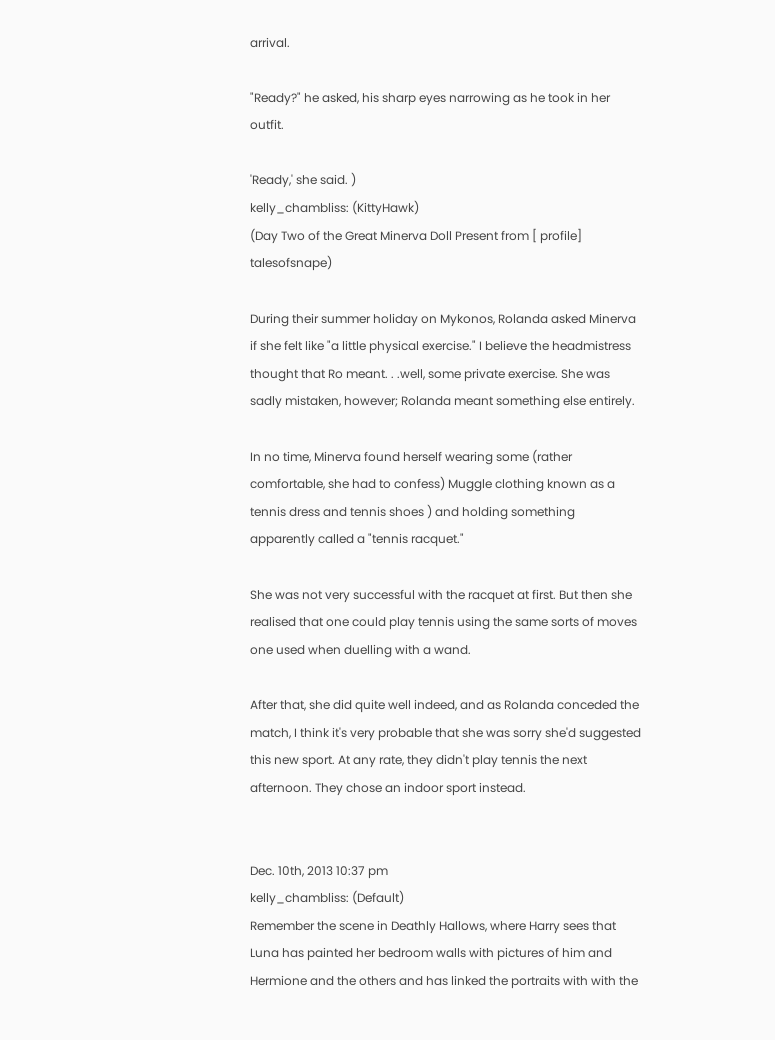arrival.

"Ready?" he asked, his sharp eyes narrowing as he took in her outfit.

'Ready,' she said. )
kelly_chambliss: (KittyHawk)
(Day Two of the Great Minerva Doll Present from [ profile] talesofsnape)

During their summer holiday on Mykonos, Rolanda asked Minerva if she felt like "a little physical exercise." I believe the headmistress thought that Ro meant. . .well, some private exercise. She was sadly mistaken, however; Rolanda meant something else entirely.

In no time, Minerva found herself wearing some (rather comfortable, she had to confess) Muggle clothing known as a tennis dress and tennis shoes ) and holding something apparently called a "tennis racquet."

She was not very successful with the racquet at first. But then she realised that one could play tennis using the same sorts of moves one used when duelling with a wand.

After that, she did quite well indeed, and as Rolanda conceded the match, I think it's very probable that she was sorry she'd suggested this new sport. At any rate, they didn't play tennis the next afternoon. They chose an indoor sport instead.


Dec. 10th, 2013 10:37 pm
kelly_chambliss: (Default)
Remember the scene in Deathly Hallows, where Harry sees that Luna has painted her bedroom walls with pictures of him and Hermione and the others and has linked the portraits with with the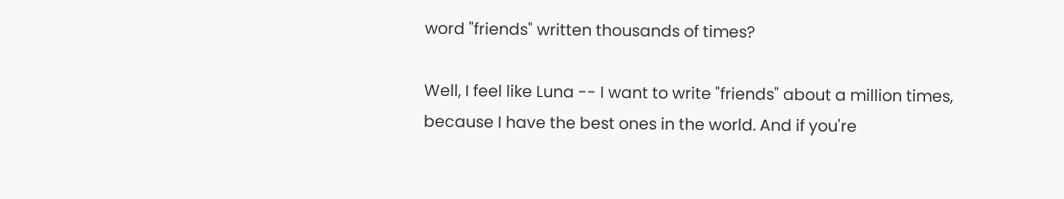word "friends" written thousands of times?

Well, I feel like Luna -- I want to write "friends" about a million times, because I have the best ones in the world. And if you're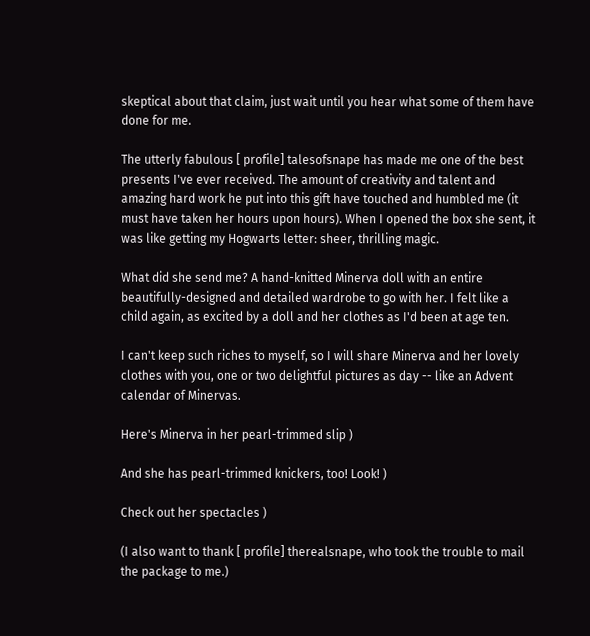skeptical about that claim, just wait until you hear what some of them have done for me.

The utterly fabulous [ profile] talesofsnape has made me one of the best presents I've ever received. The amount of creativity and talent and amazing hard work he put into this gift have touched and humbled me (it must have taken her hours upon hours). When I opened the box she sent, it was like getting my Hogwarts letter: sheer, thrilling magic.

What did she send me? A hand-knitted Minerva doll with an entire beautifully-designed and detailed wardrobe to go with her. I felt like a child again, as excited by a doll and her clothes as I'd been at age ten.

I can't keep such riches to myself, so I will share Minerva and her lovely clothes with you, one or two delightful pictures as day -- like an Advent calendar of Minervas.

Here's Minerva in her pearl-trimmed slip )

And she has pearl-trimmed knickers, too! Look! )

Check out her spectacles )

(I also want to thank [ profile] therealsnape, who took the trouble to mail the package to me.)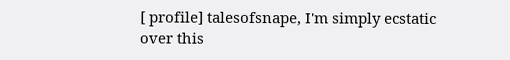[ profile] talesofsnape, I'm simply ecstatic over this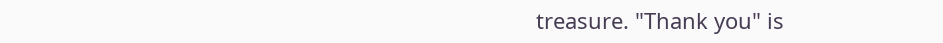treasure. "Thank you" is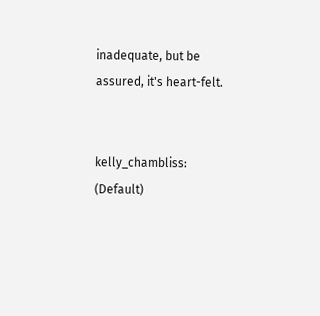inadequate, but be assured, it's heart-felt.


kelly_chambliss: (Default)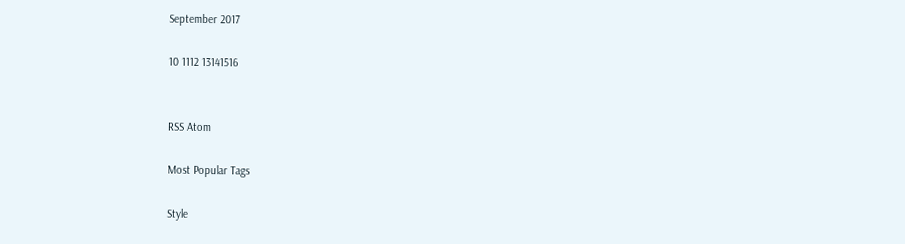September 2017

10 1112 13141516


RSS Atom

Most Popular Tags

Style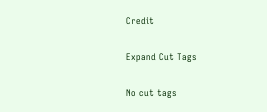Credit

Expand Cut Tags

No cut tags